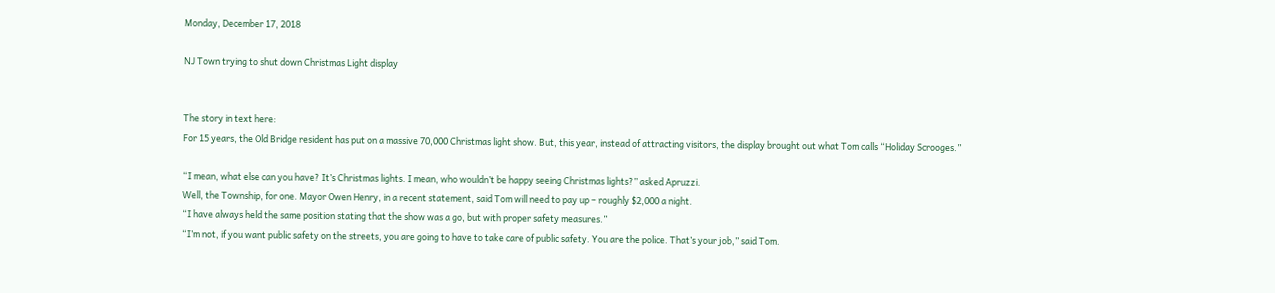Monday, December 17, 2018

NJ Town trying to shut down Christmas Light display


The story in text here:
For 15 years, the Old Bridge resident has put on a massive 70,000 Christmas light show. But, this year, instead of attracting visitors, the display brought out what Tom calls “Holiday Scrooges.”

“I mean, what else can you have? It’s Christmas lights. I mean, who wouldn’t be happy seeing Christmas lights?” asked Apruzzi.
Well, the Township, for one. Mayor Owen Henry, in a recent statement, said Tom will need to pay up – roughly $2,000 a night.
“I have always held the same position stating that the show was a go, but with proper safety measures.”
“I’m not, if you want public safety on the streets, you are going to have to take care of public safety. You are the police. That’s your job,” said Tom.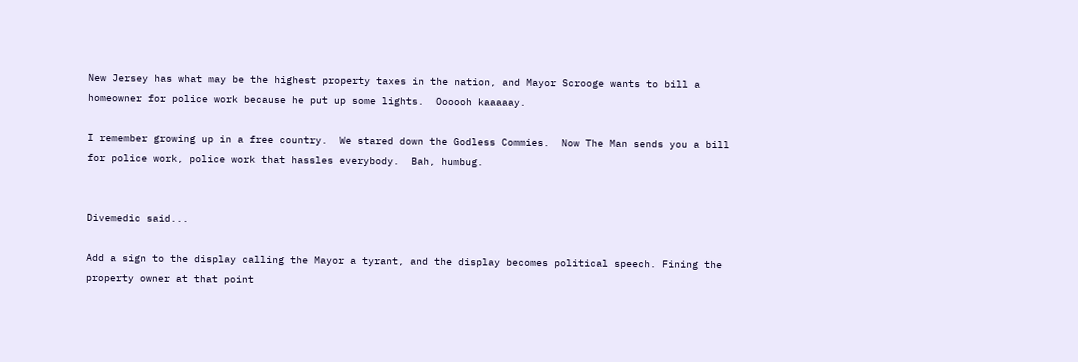New Jersey has what may be the highest property taxes in the nation, and Mayor Scrooge wants to bill a homeowner for police work because he put up some lights.  Oooooh kaaaaay.

I remember growing up in a free country.  We stared down the Godless Commies.  Now The Man sends you a bill for police work, police work that hassles everybody.  Bah, humbug.


Divemedic said...

Add a sign to the display calling the Mayor a tyrant, and the display becomes political speech. Fining the property owner at that point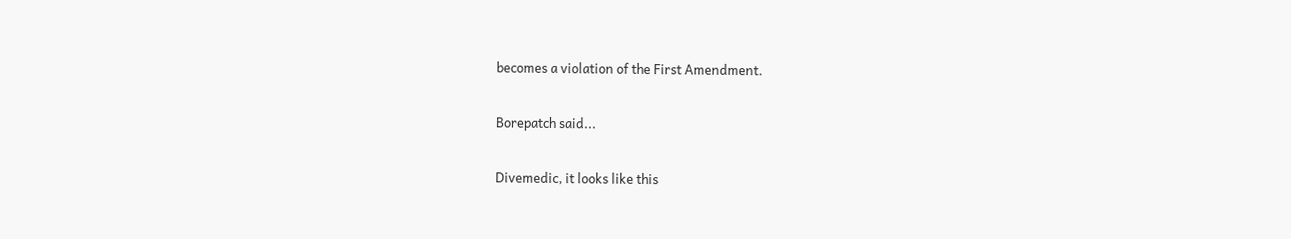becomes a violation of the First Amendment.

Borepatch said...

Divemedic, it looks like this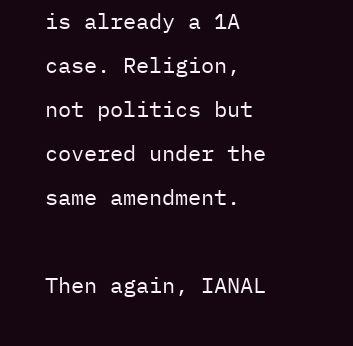is already a 1A case. Religion, not politics but covered under the same amendment.

Then again, IANAL